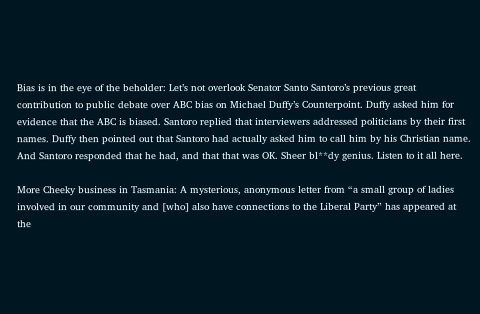Bias is in the eye of the beholder: Let’s not overlook Senator Santo Santoro’s previous great contribution to public debate over ABC bias on Michael Duffy’s Counterpoint. Duffy asked him for evidence that the ABC is biased. Santoro replied that interviewers addressed politicians by their first names. Duffy then pointed out that Santoro had actually asked him to call him by his Christian name. And Santoro responded that he had, and that that was OK. Sheer bl**dy genius. Listen to it all here.

More Cheeky business in Tasmania: A mysterious, anonymous letter from “a small group of ladies involved in our community and [who] also have connections to the Liberal Party” has appeared at the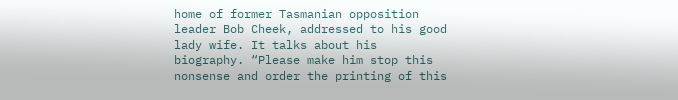home of former Tasmanian opposition leader Bob Cheek, addressed to his good lady wife. It talks about his biography. “Please make him stop this nonsense and order the printing of this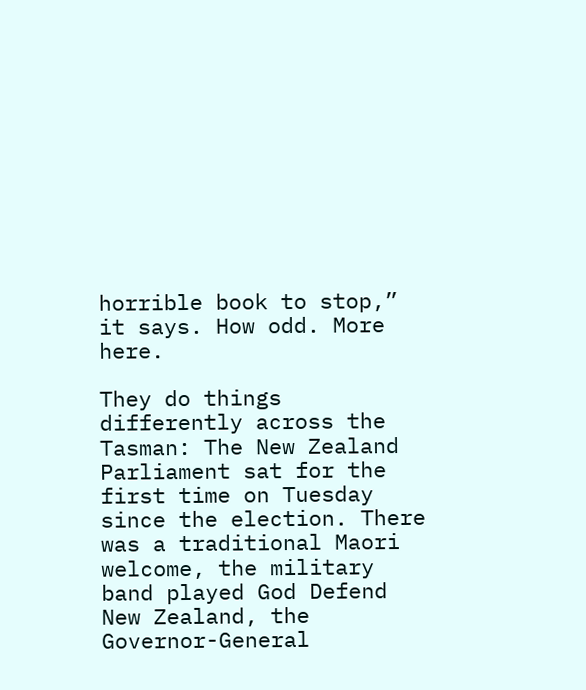horrible book to stop,” it says. How odd. More here.

They do things differently across the Tasman: The New Zealand Parliament sat for the first time on Tuesday since the election. There was a traditional Maori welcome, the military band played God Defend New Zealand, the Governor-General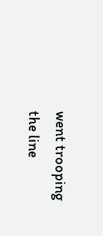went trooping the line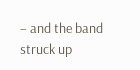– and the band struck up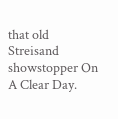that old Streisand showstopper On A Clear Day.